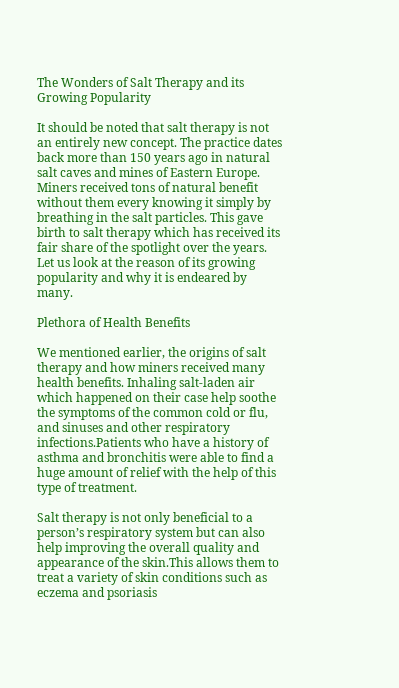The Wonders of Salt Therapy and its Growing Popularity

It should be noted that salt therapy is not an entirely new concept. The practice dates back more than 150 years ago in natural salt caves and mines of Eastern Europe. Miners received tons of natural benefit without them every knowing it simply by breathing in the salt particles. This gave birth to salt therapy which has received its fair share of the spotlight over the years. Let us look at the reason of its growing popularity and why it is endeared by many.

Plethora of Health Benefits

We mentioned earlier, the origins of salt therapy and how miners received many health benefits. Inhaling salt-laden air which happened on their case help soothe the symptoms of the common cold or flu, and sinuses and other respiratory infections.Patients who have a history of asthma and bronchitis were able to find a huge amount of relief with the help of this type of treatment.

Salt therapy is not only beneficial to a person’s respiratory system but can also help improving the overall quality and appearance of the skin.This allows them to treat a variety of skin conditions such as eczema and psoriasis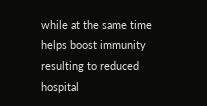while at the same time helps boost immunity resulting to reduced hospital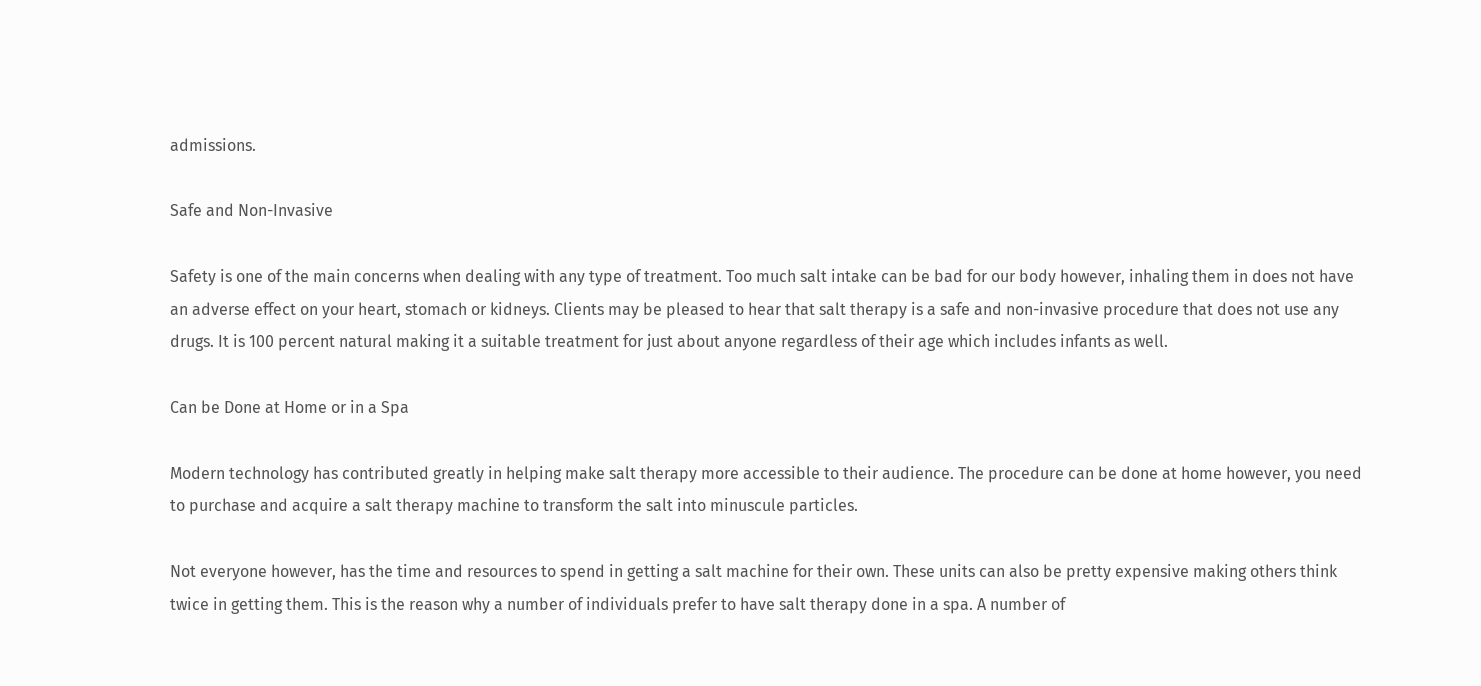admissions.

Safe and Non-Invasive

Safety is one of the main concerns when dealing with any type of treatment. Too much salt intake can be bad for our body however, inhaling them in does not have an adverse effect on your heart, stomach or kidneys. Clients may be pleased to hear that salt therapy is a safe and non-invasive procedure that does not use any drugs. It is 100 percent natural making it a suitable treatment for just about anyone regardless of their age which includes infants as well.

Can be Done at Home or in a Spa

Modern technology has contributed greatly in helping make salt therapy more accessible to their audience. The procedure can be done at home however, you need to purchase and acquire a salt therapy machine to transform the salt into minuscule particles.

Not everyone however, has the time and resources to spend in getting a salt machine for their own. These units can also be pretty expensive making others think twice in getting them. This is the reason why a number of individuals prefer to have salt therapy done in a spa. A number of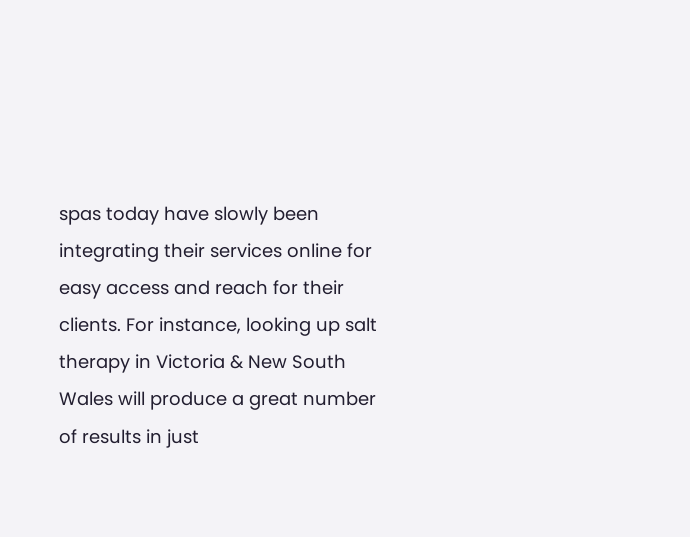spas today have slowly been integrating their services online for easy access and reach for their clients. For instance, looking up salt therapy in Victoria & New South Wales will produce a great number of results in just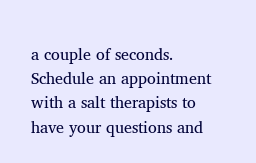a couple of seconds. Schedule an appointment with a salt therapists to have your questions and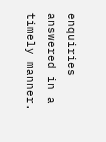enquiries answered in a timely manner.